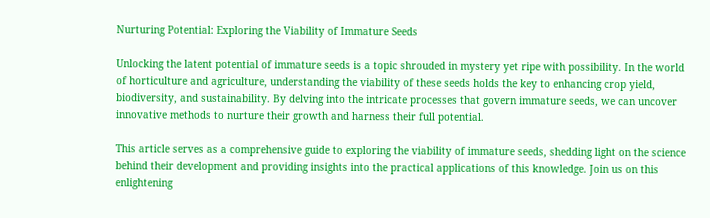Nurturing Potential: Exploring the Viability of Immature Seeds

Unlocking the latent potential of immature seeds is a topic shrouded in mystery yet ripe with possibility. In the world of horticulture and agriculture, understanding the viability of these seeds holds the key to enhancing crop yield, biodiversity, and sustainability. By delving into the intricate processes that govern immature seeds, we can uncover innovative methods to nurture their growth and harness their full potential.

This article serves as a comprehensive guide to exploring the viability of immature seeds, shedding light on the science behind their development and providing insights into the practical applications of this knowledge. Join us on this enlightening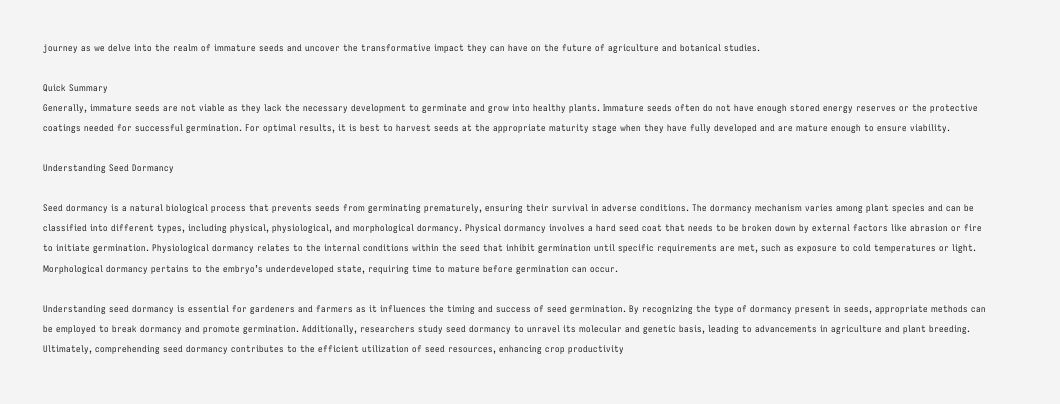journey as we delve into the realm of immature seeds and uncover the transformative impact they can have on the future of agriculture and botanical studies.

Quick Summary
Generally, immature seeds are not viable as they lack the necessary development to germinate and grow into healthy plants. Immature seeds often do not have enough stored energy reserves or the protective coatings needed for successful germination. For optimal results, it is best to harvest seeds at the appropriate maturity stage when they have fully developed and are mature enough to ensure viability.

Understanding Seed Dormancy

Seed dormancy is a natural biological process that prevents seeds from germinating prematurely, ensuring their survival in adverse conditions. The dormancy mechanism varies among plant species and can be classified into different types, including physical, physiological, and morphological dormancy. Physical dormancy involves a hard seed coat that needs to be broken down by external factors like abrasion or fire to initiate germination. Physiological dormancy relates to the internal conditions within the seed that inhibit germination until specific requirements are met, such as exposure to cold temperatures or light. Morphological dormancy pertains to the embryo’s underdeveloped state, requiring time to mature before germination can occur.

Understanding seed dormancy is essential for gardeners and farmers as it influences the timing and success of seed germination. By recognizing the type of dormancy present in seeds, appropriate methods can be employed to break dormancy and promote germination. Additionally, researchers study seed dormancy to unravel its molecular and genetic basis, leading to advancements in agriculture and plant breeding. Ultimately, comprehending seed dormancy contributes to the efficient utilization of seed resources, enhancing crop productivity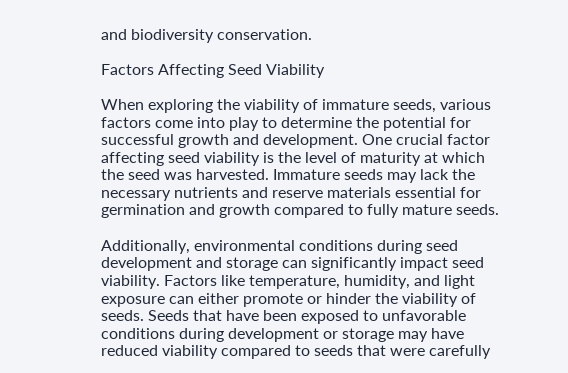and biodiversity conservation.

Factors Affecting Seed Viability

When exploring the viability of immature seeds, various factors come into play to determine the potential for successful growth and development. One crucial factor affecting seed viability is the level of maturity at which the seed was harvested. Immature seeds may lack the necessary nutrients and reserve materials essential for germination and growth compared to fully mature seeds.

Additionally, environmental conditions during seed development and storage can significantly impact seed viability. Factors like temperature, humidity, and light exposure can either promote or hinder the viability of seeds. Seeds that have been exposed to unfavorable conditions during development or storage may have reduced viability compared to seeds that were carefully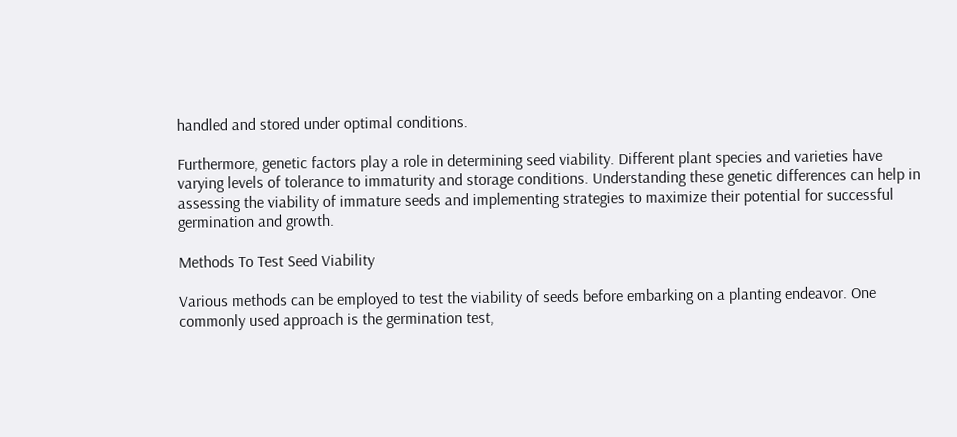handled and stored under optimal conditions.

Furthermore, genetic factors play a role in determining seed viability. Different plant species and varieties have varying levels of tolerance to immaturity and storage conditions. Understanding these genetic differences can help in assessing the viability of immature seeds and implementing strategies to maximize their potential for successful germination and growth.

Methods To Test Seed Viability

Various methods can be employed to test the viability of seeds before embarking on a planting endeavor. One commonly used approach is the germination test,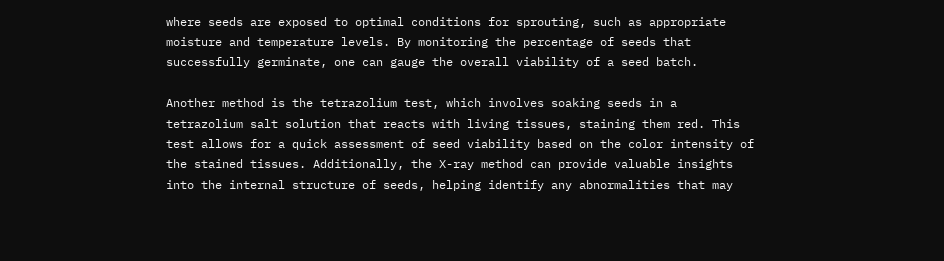where seeds are exposed to optimal conditions for sprouting, such as appropriate moisture and temperature levels. By monitoring the percentage of seeds that successfully germinate, one can gauge the overall viability of a seed batch.

Another method is the tetrazolium test, which involves soaking seeds in a tetrazolium salt solution that reacts with living tissues, staining them red. This test allows for a quick assessment of seed viability based on the color intensity of the stained tissues. Additionally, the X-ray method can provide valuable insights into the internal structure of seeds, helping identify any abnormalities that may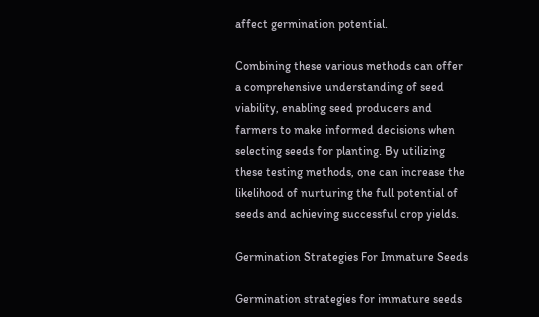affect germination potential.

Combining these various methods can offer a comprehensive understanding of seed viability, enabling seed producers and farmers to make informed decisions when selecting seeds for planting. By utilizing these testing methods, one can increase the likelihood of nurturing the full potential of seeds and achieving successful crop yields.

Germination Strategies For Immature Seeds

Germination strategies for immature seeds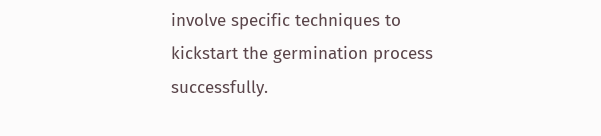involve specific techniques to kickstart the germination process successfully.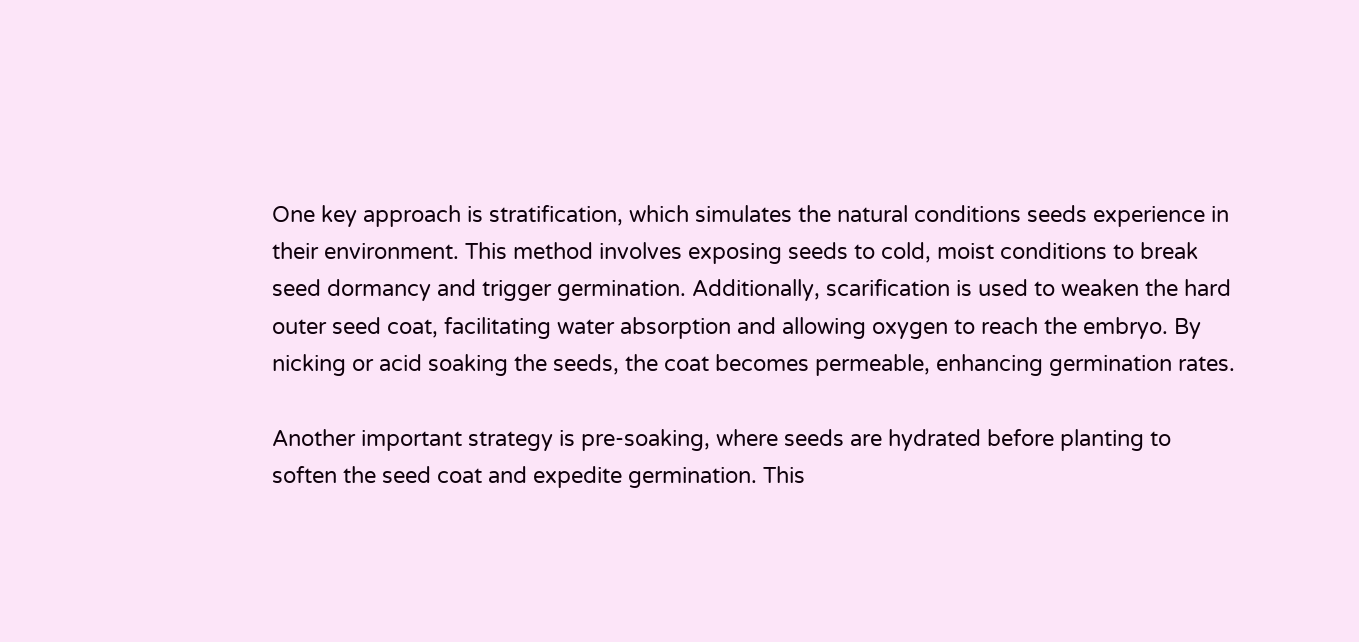One key approach is stratification, which simulates the natural conditions seeds experience in their environment. This method involves exposing seeds to cold, moist conditions to break seed dormancy and trigger germination. Additionally, scarification is used to weaken the hard outer seed coat, facilitating water absorption and allowing oxygen to reach the embryo. By nicking or acid soaking the seeds, the coat becomes permeable, enhancing germination rates.

Another important strategy is pre-soaking, where seeds are hydrated before planting to soften the seed coat and expedite germination. This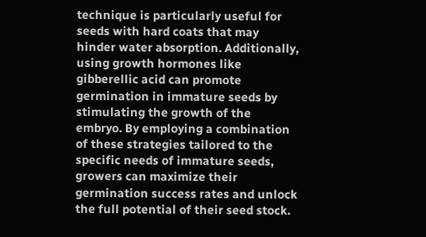technique is particularly useful for seeds with hard coats that may hinder water absorption. Additionally, using growth hormones like gibberellic acid can promote germination in immature seeds by stimulating the growth of the embryo. By employing a combination of these strategies tailored to the specific needs of immature seeds, growers can maximize their germination success rates and unlock the full potential of their seed stock.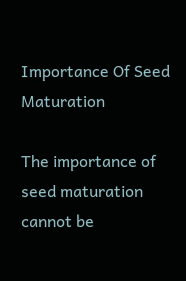Importance Of Seed Maturation

The importance of seed maturation cannot be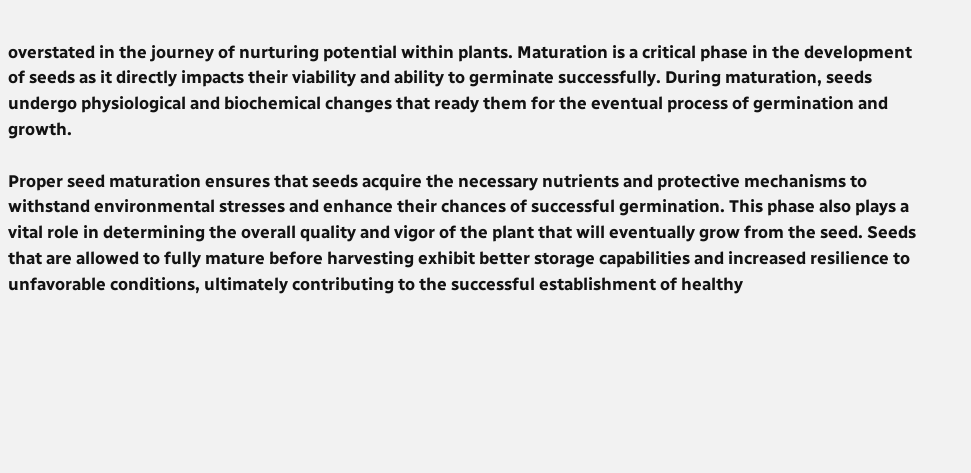overstated in the journey of nurturing potential within plants. Maturation is a critical phase in the development of seeds as it directly impacts their viability and ability to germinate successfully. During maturation, seeds undergo physiological and biochemical changes that ready them for the eventual process of germination and growth.

Proper seed maturation ensures that seeds acquire the necessary nutrients and protective mechanisms to withstand environmental stresses and enhance their chances of successful germination. This phase also plays a vital role in determining the overall quality and vigor of the plant that will eventually grow from the seed. Seeds that are allowed to fully mature before harvesting exhibit better storage capabilities and increased resilience to unfavorable conditions, ultimately contributing to the successful establishment of healthy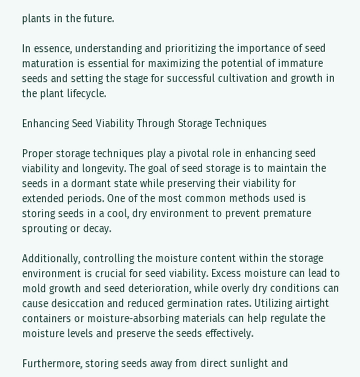plants in the future.

In essence, understanding and prioritizing the importance of seed maturation is essential for maximizing the potential of immature seeds and setting the stage for successful cultivation and growth in the plant lifecycle.

Enhancing Seed Viability Through Storage Techniques

Proper storage techniques play a pivotal role in enhancing seed viability and longevity. The goal of seed storage is to maintain the seeds in a dormant state while preserving their viability for extended periods. One of the most common methods used is storing seeds in a cool, dry environment to prevent premature sprouting or decay.

Additionally, controlling the moisture content within the storage environment is crucial for seed viability. Excess moisture can lead to mold growth and seed deterioration, while overly dry conditions can cause desiccation and reduced germination rates. Utilizing airtight containers or moisture-absorbing materials can help regulate the moisture levels and preserve the seeds effectively.

Furthermore, storing seeds away from direct sunlight and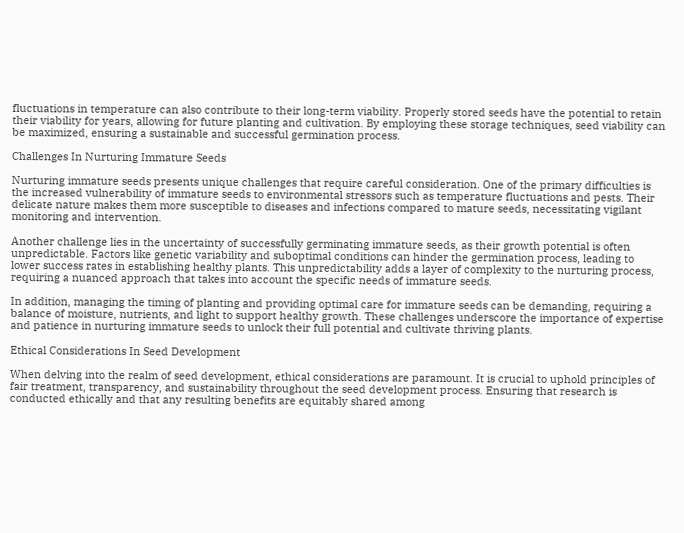fluctuations in temperature can also contribute to their long-term viability. Properly stored seeds have the potential to retain their viability for years, allowing for future planting and cultivation. By employing these storage techniques, seed viability can be maximized, ensuring a sustainable and successful germination process.

Challenges In Nurturing Immature Seeds

Nurturing immature seeds presents unique challenges that require careful consideration. One of the primary difficulties is the increased vulnerability of immature seeds to environmental stressors such as temperature fluctuations and pests. Their delicate nature makes them more susceptible to diseases and infections compared to mature seeds, necessitating vigilant monitoring and intervention.

Another challenge lies in the uncertainty of successfully germinating immature seeds, as their growth potential is often unpredictable. Factors like genetic variability and suboptimal conditions can hinder the germination process, leading to lower success rates in establishing healthy plants. This unpredictability adds a layer of complexity to the nurturing process, requiring a nuanced approach that takes into account the specific needs of immature seeds.

In addition, managing the timing of planting and providing optimal care for immature seeds can be demanding, requiring a balance of moisture, nutrients, and light to support healthy growth. These challenges underscore the importance of expertise and patience in nurturing immature seeds to unlock their full potential and cultivate thriving plants.

Ethical Considerations In Seed Development

When delving into the realm of seed development, ethical considerations are paramount. It is crucial to uphold principles of fair treatment, transparency, and sustainability throughout the seed development process. Ensuring that research is conducted ethically and that any resulting benefits are equitably shared among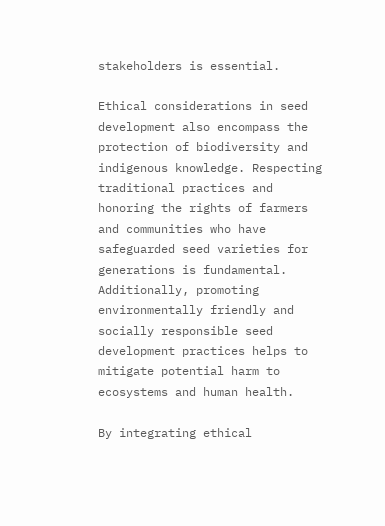stakeholders is essential.

Ethical considerations in seed development also encompass the protection of biodiversity and indigenous knowledge. Respecting traditional practices and honoring the rights of farmers and communities who have safeguarded seed varieties for generations is fundamental. Additionally, promoting environmentally friendly and socially responsible seed development practices helps to mitigate potential harm to ecosystems and human health.

By integrating ethical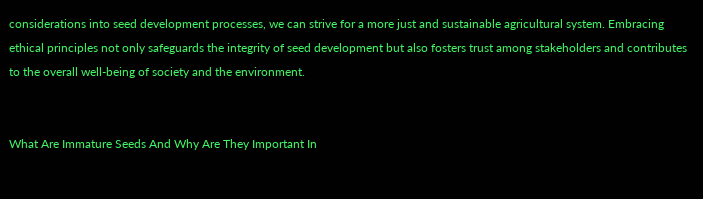considerations into seed development processes, we can strive for a more just and sustainable agricultural system. Embracing ethical principles not only safeguards the integrity of seed development but also fosters trust among stakeholders and contributes to the overall well-being of society and the environment.


What Are Immature Seeds And Why Are They Important In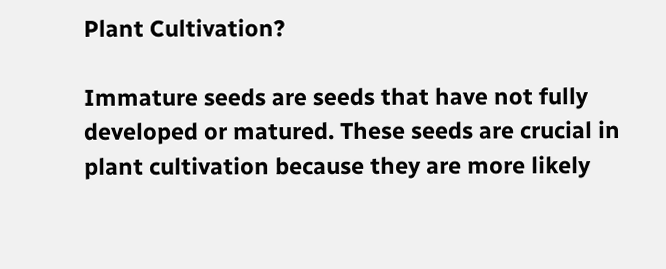Plant Cultivation?

Immature seeds are seeds that have not fully developed or matured. These seeds are crucial in plant cultivation because they are more likely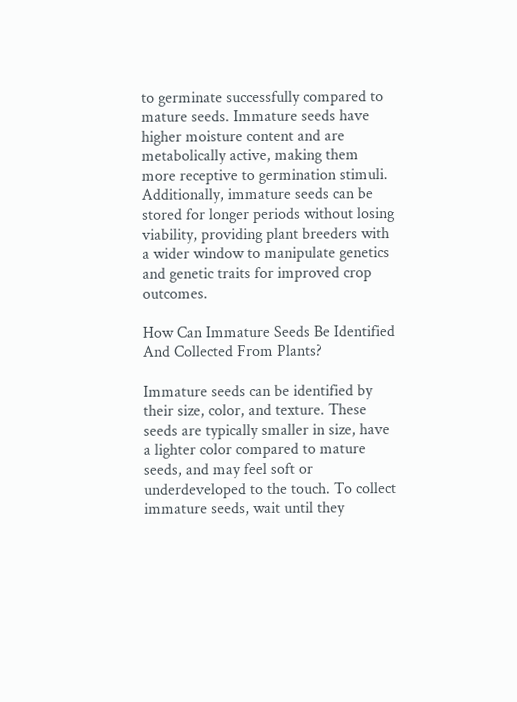to germinate successfully compared to mature seeds. Immature seeds have higher moisture content and are metabolically active, making them more receptive to germination stimuli. Additionally, immature seeds can be stored for longer periods without losing viability, providing plant breeders with a wider window to manipulate genetics and genetic traits for improved crop outcomes.

How Can Immature Seeds Be Identified And Collected From Plants?

Immature seeds can be identified by their size, color, and texture. These seeds are typically smaller in size, have a lighter color compared to mature seeds, and may feel soft or underdeveloped to the touch. To collect immature seeds, wait until they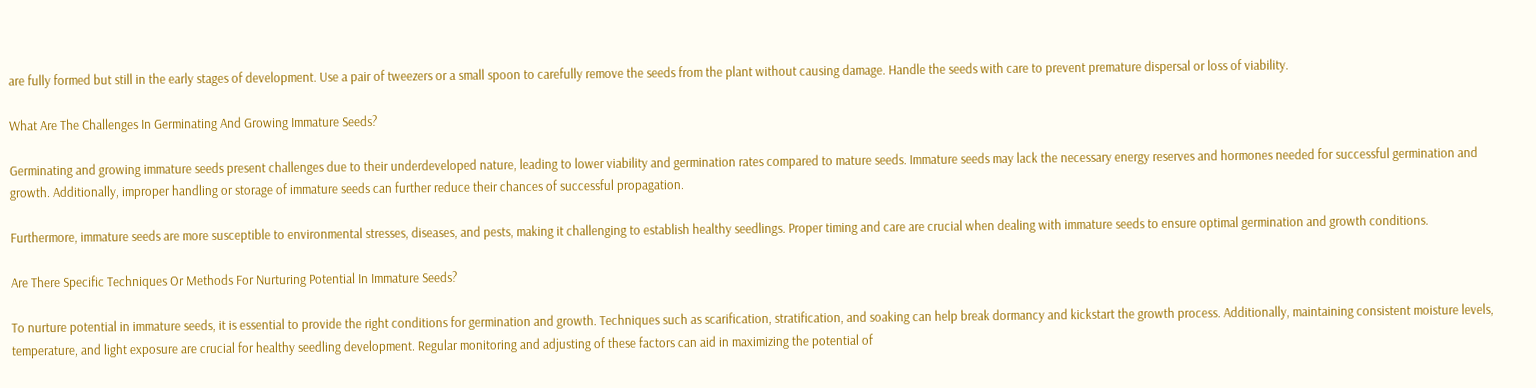are fully formed but still in the early stages of development. Use a pair of tweezers or a small spoon to carefully remove the seeds from the plant without causing damage. Handle the seeds with care to prevent premature dispersal or loss of viability.

What Are The Challenges In Germinating And Growing Immature Seeds?

Germinating and growing immature seeds present challenges due to their underdeveloped nature, leading to lower viability and germination rates compared to mature seeds. Immature seeds may lack the necessary energy reserves and hormones needed for successful germination and growth. Additionally, improper handling or storage of immature seeds can further reduce their chances of successful propagation.

Furthermore, immature seeds are more susceptible to environmental stresses, diseases, and pests, making it challenging to establish healthy seedlings. Proper timing and care are crucial when dealing with immature seeds to ensure optimal germination and growth conditions.

Are There Specific Techniques Or Methods For Nurturing Potential In Immature Seeds?

To nurture potential in immature seeds, it is essential to provide the right conditions for germination and growth. Techniques such as scarification, stratification, and soaking can help break dormancy and kickstart the growth process. Additionally, maintaining consistent moisture levels, temperature, and light exposure are crucial for healthy seedling development. Regular monitoring and adjusting of these factors can aid in maximizing the potential of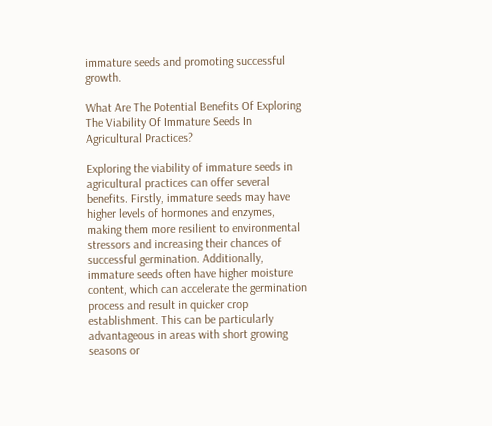immature seeds and promoting successful growth.

What Are The Potential Benefits Of Exploring The Viability Of Immature Seeds In Agricultural Practices?

Exploring the viability of immature seeds in agricultural practices can offer several benefits. Firstly, immature seeds may have higher levels of hormones and enzymes, making them more resilient to environmental stressors and increasing their chances of successful germination. Additionally, immature seeds often have higher moisture content, which can accelerate the germination process and result in quicker crop establishment. This can be particularly advantageous in areas with short growing seasons or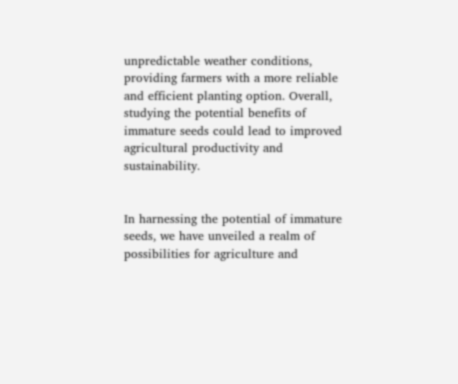unpredictable weather conditions, providing farmers with a more reliable and efficient planting option. Overall, studying the potential benefits of immature seeds could lead to improved agricultural productivity and sustainability.


In harnessing the potential of immature seeds, we have unveiled a realm of possibilities for agriculture and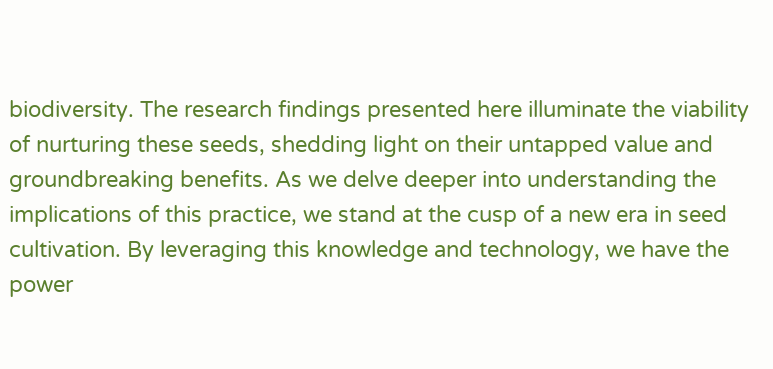biodiversity. The research findings presented here illuminate the viability of nurturing these seeds, shedding light on their untapped value and groundbreaking benefits. As we delve deeper into understanding the implications of this practice, we stand at the cusp of a new era in seed cultivation. By leveraging this knowledge and technology, we have the power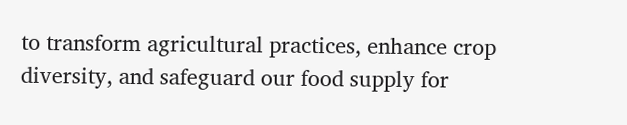to transform agricultural practices, enhance crop diversity, and safeguard our food supply for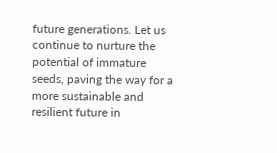future generations. Let us continue to nurture the potential of immature seeds, paving the way for a more sustainable and resilient future in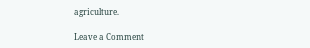agriculture.

Leave a Comment